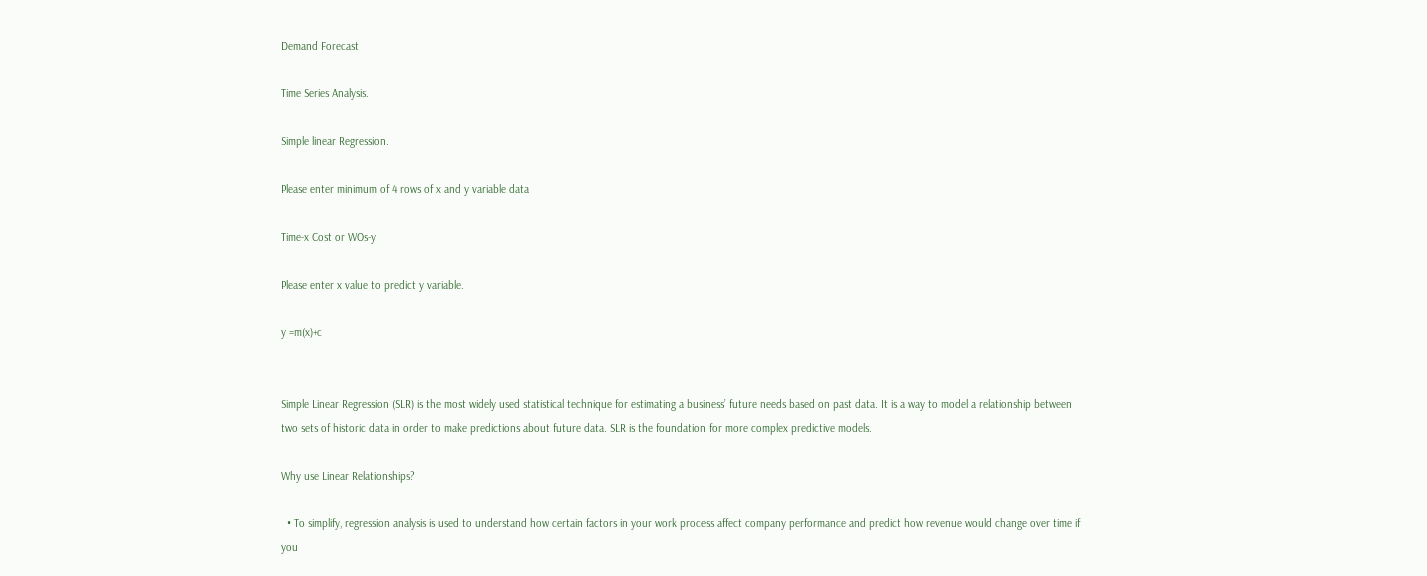Demand Forecast

Time Series Analysis.

Simple linear Regression.

Please enter minimum of 4 rows of x and y variable data

Time-x Cost or WOs-y

Please enter x value to predict y variable.

y =m(x)+c


Simple Linear Regression (SLR) is the most widely used statistical technique for estimating a business’ future needs based on past data. It is a way to model a relationship between two sets of historic data in order to make predictions about future data. SLR is the foundation for more complex predictive models.

Why use Linear Relationships?

  • To simplify, regression analysis is used to understand how certain factors in your work process affect company performance and predict how revenue would change over time if you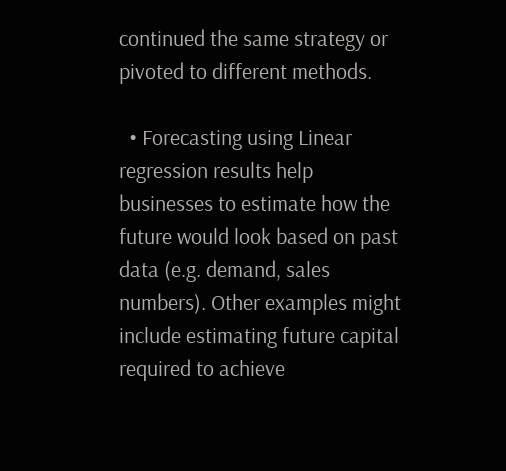continued the same strategy or pivoted to different methods.

  • Forecasting using Linear regression results help businesses to estimate how the future would look based on past data (e.g. demand, sales numbers). Other examples might include estimating future capital required to achieve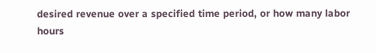desired revenue over a specified time period, or how many labor hours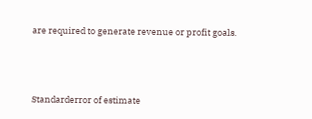are required to generate revenue or profit goals.



Standarderror of estimate